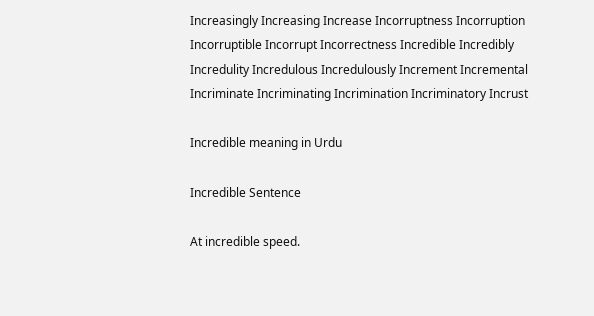Increasingly Increasing Increase Incorruptness Incorruption Incorruptible Incorrupt Incorrectness Incredible Incredibly Incredulity Incredulous Incredulously Increment Incremental Incriminate Incriminating Incrimination Incriminatory Incrust

Incredible meaning in Urdu

Incredible Sentence

At incredible speed.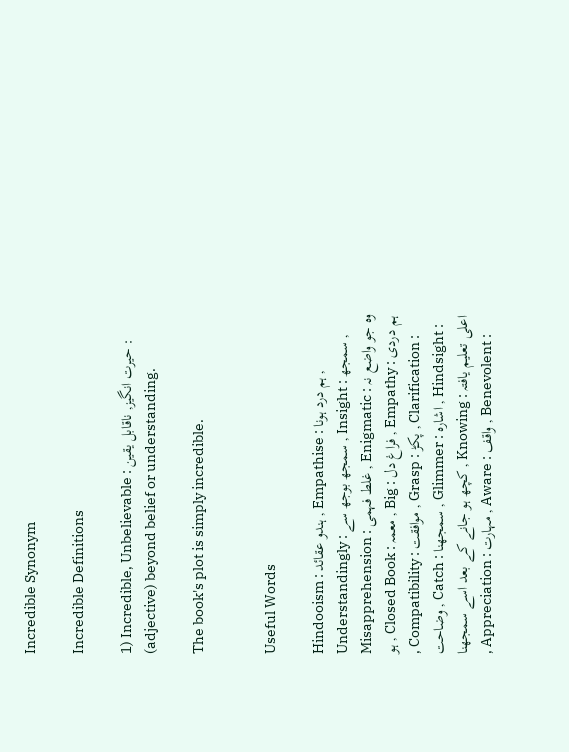Incredible Synonym

Incredible Definitions

1) Incredible, Unbelievable : حیرت انگیز, ناقابل یقین : (adjective) beyond belief or understanding.

The book's plot is simply incredible.


Useful Words

Hindooism : ہندو عقائد , Empathise : ہم درد ہونا , Understandingly : سمجھ بوجھ سے , Insight : سمجھ , Misapprehension : غلط فہمی , Enigmatic : وہ جو واضع نہ ہو , Closed Book : معمہ , Big : فراغ دل , Empathy : ہم دردی , Compatibility : موافقت , Grasp : پکڑ , Clarification : وضاحت , Catch : سمجھنا , Glimmer : اشارہ , Hindsight : کچھ ہو جانے کے بعد اسے سمجھنا , Knowing : اعلی تعلیم یافتہ , Appreciation : مہارت , Aware : واقف , Benevolent :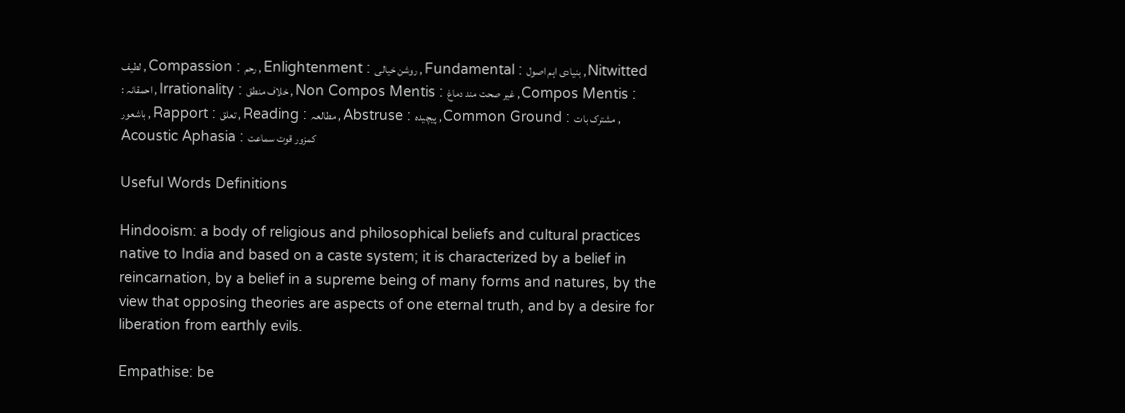لطیف , Compassion : رحم , Enlightenment : روشن خیالی , Fundamental : بنیادی اہم اصول , Nitwitted : احمقانہ , Irrationality : خلاف منطق , Non Compos Mentis : غیر صحت مند دماغ , Compos Mentis : باشعور , Rapport : تعلق , Reading : مطالعہ , Abstruse : پیچیدہ , Common Ground : مشترک بات , Acoustic Aphasia : کمزور قوت سماعت

Useful Words Definitions

Hindooism: a body of religious and philosophical beliefs and cultural practices native to India and based on a caste system; it is characterized by a belief in reincarnation, by a belief in a supreme being of many forms and natures, by the view that opposing theories are aspects of one eternal truth, and by a desire for liberation from earthly evils.

Empathise: be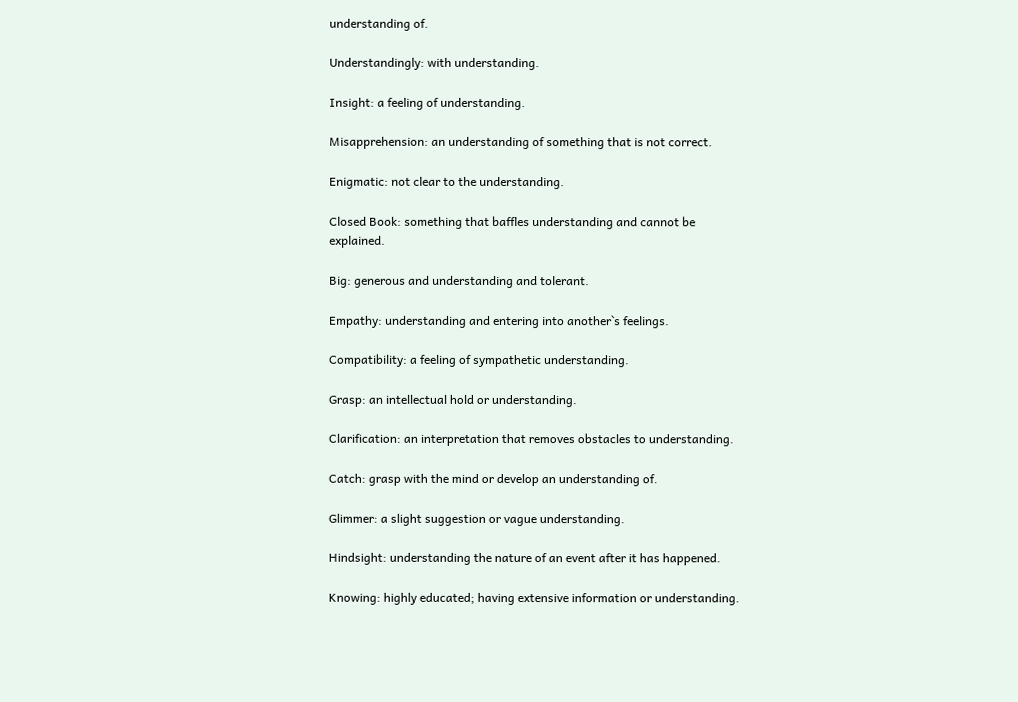understanding of.

Understandingly: with understanding.

Insight: a feeling of understanding.

Misapprehension: an understanding of something that is not correct.

Enigmatic: not clear to the understanding.

Closed Book: something that baffles understanding and cannot be explained.

Big: generous and understanding and tolerant.

Empathy: understanding and entering into another`s feelings.

Compatibility: a feeling of sympathetic understanding.

Grasp: an intellectual hold or understanding.

Clarification: an interpretation that removes obstacles to understanding.

Catch: grasp with the mind or develop an understanding of.

Glimmer: a slight suggestion or vague understanding.

Hindsight: understanding the nature of an event after it has happened.

Knowing: highly educated; having extensive information or understanding.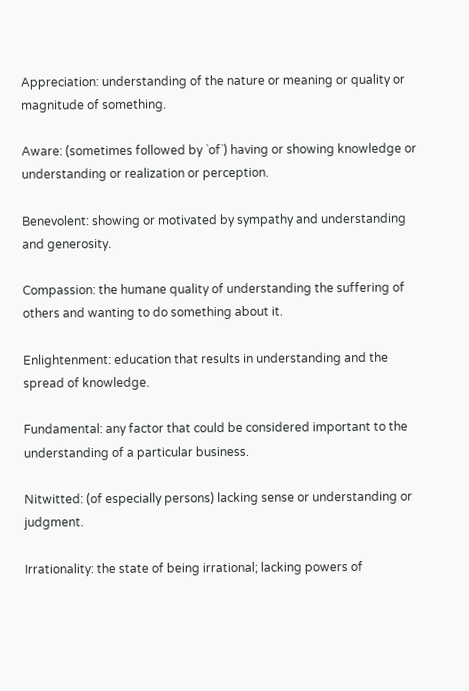Appreciation: understanding of the nature or meaning or quality or magnitude of something.

Aware: (sometimes followed by `of`) having or showing knowledge or understanding or realization or perception.

Benevolent: showing or motivated by sympathy and understanding and generosity.

Compassion: the humane quality of understanding the suffering of others and wanting to do something about it.

Enlightenment: education that results in understanding and the spread of knowledge.

Fundamental: any factor that could be considered important to the understanding of a particular business.

Nitwitted: (of especially persons) lacking sense or understanding or judgment.

Irrationality: the state of being irrational; lacking powers of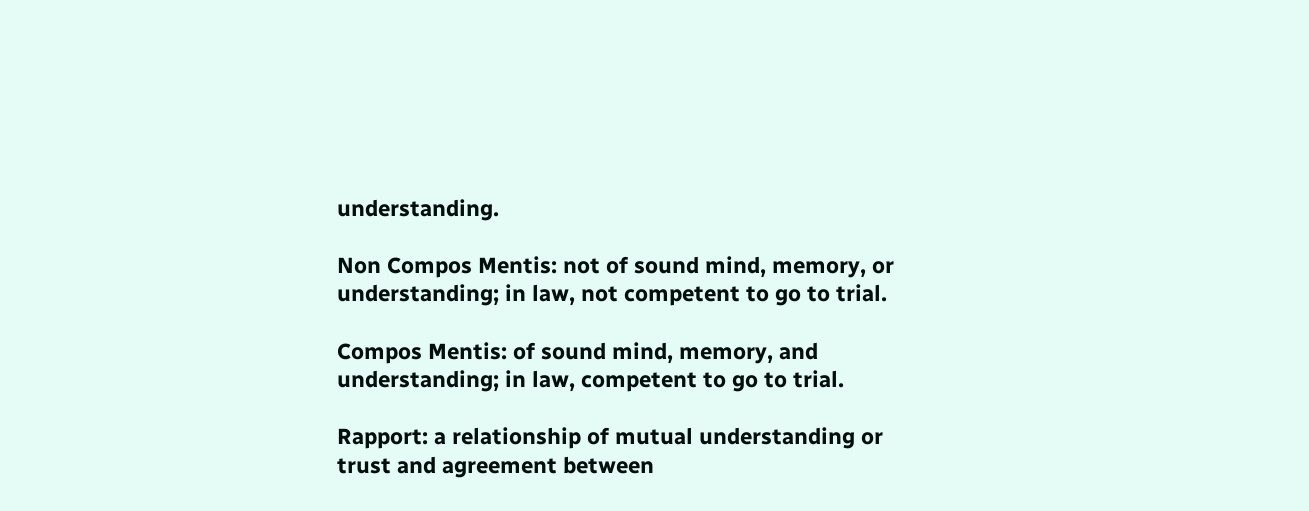understanding.

Non Compos Mentis: not of sound mind, memory, or understanding; in law, not competent to go to trial.

Compos Mentis: of sound mind, memory, and understanding; in law, competent to go to trial.

Rapport: a relationship of mutual understanding or trust and agreement between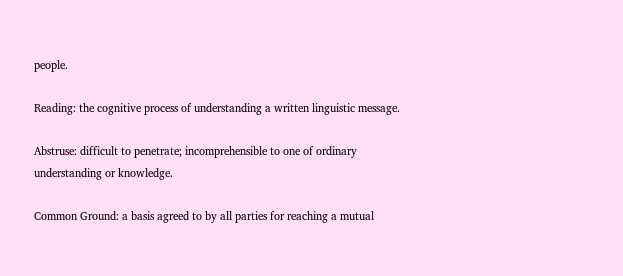people.

Reading: the cognitive process of understanding a written linguistic message.

Abstruse: difficult to penetrate; incomprehensible to one of ordinary understanding or knowledge.

Common Ground: a basis agreed to by all parties for reaching a mutual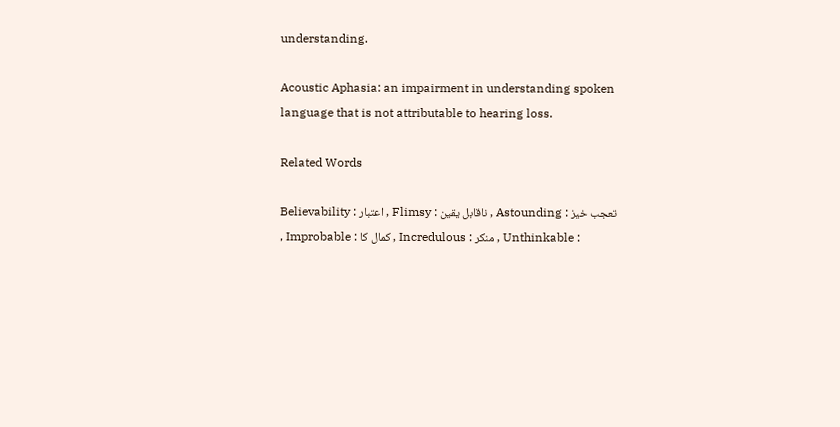understanding.

Acoustic Aphasia: an impairment in understanding spoken language that is not attributable to hearing loss.

Related Words

Believability : اعتبار , Flimsy : ناقابل یقین , Astounding : تعجب خیز , Improbable : کمال کا , Incredulous : منکر , Unthinkable :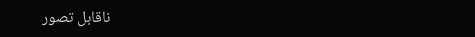ناقابل تصور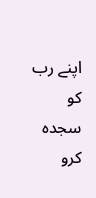اپنے رب کو سجدہ کرو